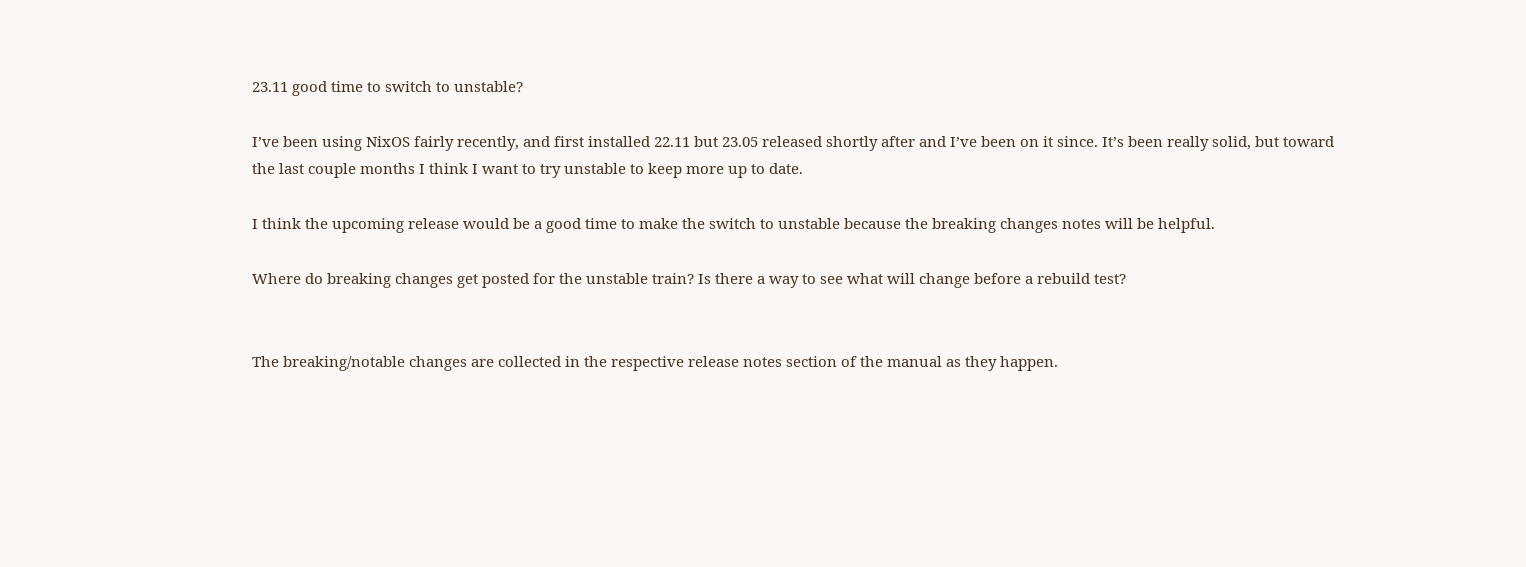23.11 good time to switch to unstable?

I’ve been using NixOS fairly recently, and first installed 22.11 but 23.05 released shortly after and I’ve been on it since. It’s been really solid, but toward the last couple months I think I want to try unstable to keep more up to date.

I think the upcoming release would be a good time to make the switch to unstable because the breaking changes notes will be helpful.

Where do breaking changes get posted for the unstable train? Is there a way to see what will change before a rebuild test?


The breaking/notable changes are collected in the respective release notes section of the manual as they happen.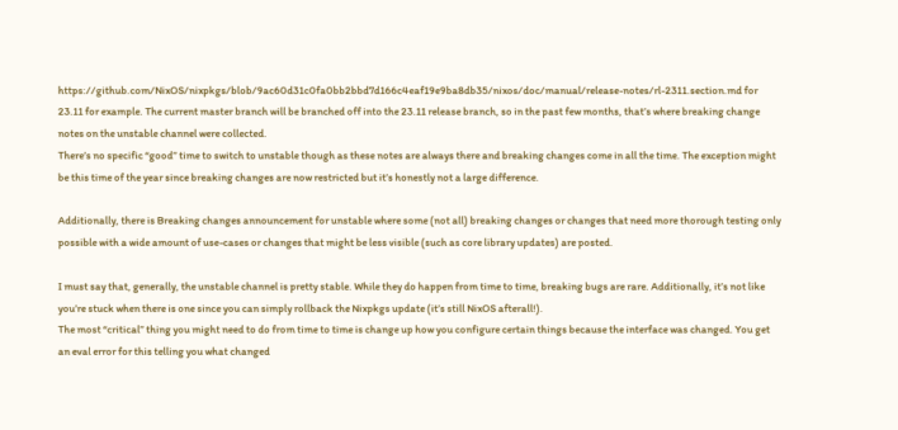https://github.com/NixOS/nixpkgs/blob/9ac60d31c0fa0bb2bbd7d166c4eaf19e9ba8db35/nixos/doc/manual/release-notes/rl-2311.section.md for 23.11 for example. The current master branch will be branched off into the 23.11 release branch, so in the past few months, that’s where breaking change notes on the unstable channel were collected.
There’s no specific “good” time to switch to unstable though as these notes are always there and breaking changes come in all the time. The exception might be this time of the year since breaking changes are now restricted but it’s honestly not a large difference.

Additionally, there is Breaking changes announcement for unstable where some (not all) breaking changes or changes that need more thorough testing only possible with a wide amount of use-cases or changes that might be less visible (such as core library updates) are posted.

I must say that, generally, the unstable channel is pretty stable. While they do happen from time to time, breaking bugs are rare. Additionally, it’s not like you’re stuck when there is one since you can simply rollback the Nixpkgs update (it’s still NixOS afterall!).
The most “critical” thing you might need to do from time to time is change up how you configure certain things because the interface was changed. You get an eval error for this telling you what changed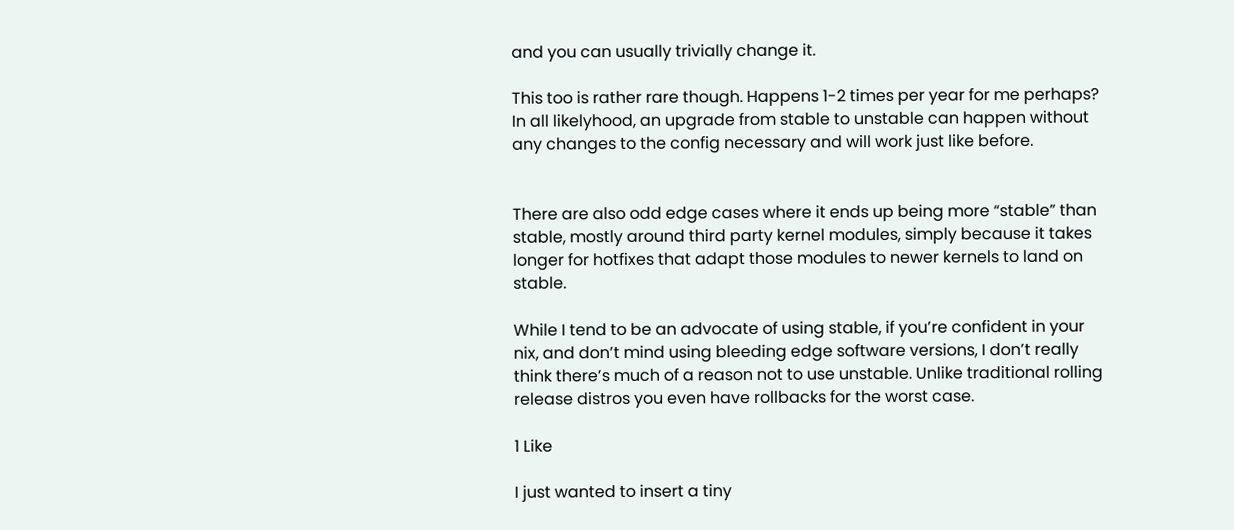and you can usually trivially change it.

This too is rather rare though. Happens 1-2 times per year for me perhaps? In all likelyhood, an upgrade from stable to unstable can happen without any changes to the config necessary and will work just like before.


There are also odd edge cases where it ends up being more “stable” than stable, mostly around third party kernel modules, simply because it takes longer for hotfixes that adapt those modules to newer kernels to land on stable.

While I tend to be an advocate of using stable, if you’re confident in your nix, and don’t mind using bleeding edge software versions, I don’t really think there’s much of a reason not to use unstable. Unlike traditional rolling release distros you even have rollbacks for the worst case.

1 Like

I just wanted to insert a tiny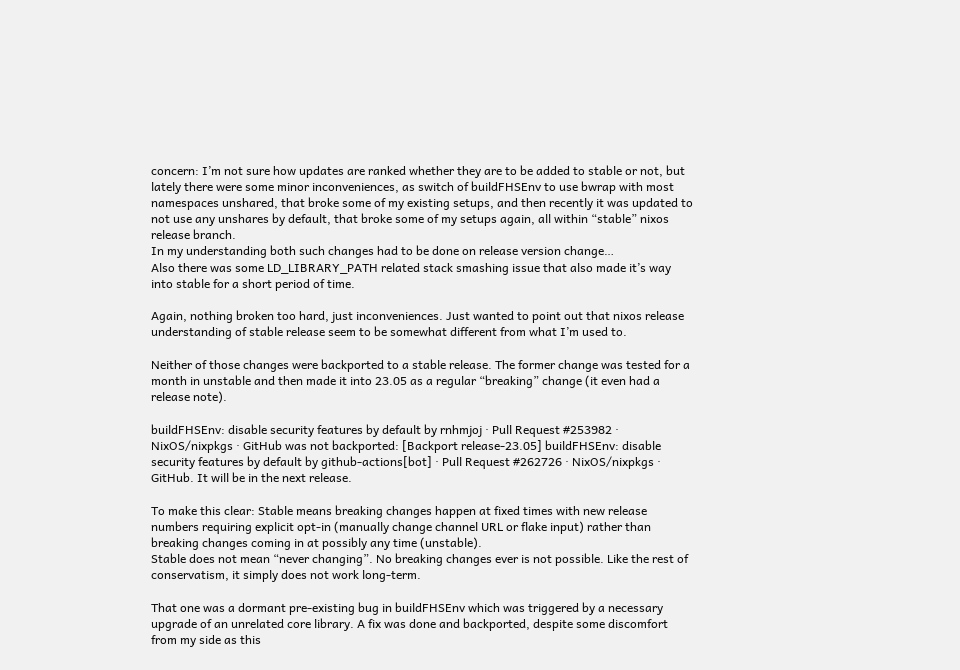concern: I’m not sure how updates are ranked whether they are to be added to stable or not, but lately there were some minor inconveniences, as switch of buildFHSEnv to use bwrap with most namespaces unshared, that broke some of my existing setups, and then recently it was updated to not use any unshares by default, that broke some of my setups again, all within “stable” nixos release branch.
In my understanding both such changes had to be done on release version change…
Also there was some LD_LIBRARY_PATH related stack smashing issue that also made it’s way into stable for a short period of time.

Again, nothing broken too hard, just inconveniences. Just wanted to point out that nixos release understanding of stable release seem to be somewhat different from what I’m used to.

Neither of those changes were backported to a stable release. The former change was tested for a month in unstable and then made it into 23.05 as a regular “breaking” change (it even had a release note).

buildFHSEnv: disable security features by default by rnhmjoj · Pull Request #253982 · NixOS/nixpkgs · GitHub was not backported: [Backport release-23.05] buildFHSEnv: disable security features by default by github-actions[bot] · Pull Request #262726 · NixOS/nixpkgs · GitHub. It will be in the next release.

To make this clear: Stable means breaking changes happen at fixed times with new release numbers requiring explicit opt-in (manually change channel URL or flake input) rather than breaking changes coming in at possibly any time (unstable).
Stable does not mean “never changing”. No breaking changes ever is not possible. Like the rest of conservatism, it simply does not work long-term.

That one was a dormant pre-existing bug in buildFHSEnv which was triggered by a necessary upgrade of an unrelated core library. A fix was done and backported, despite some discomfort from my side as this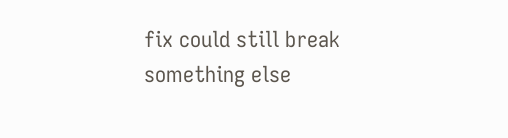fix could still break something else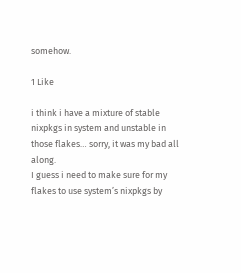somehow.

1 Like

i think i have a mixture of stable nixpkgs in system and unstable in those flakes… sorry, it was my bad all along.
I guess i need to make sure for my flakes to use system’s nixpkgs by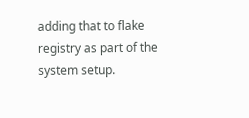adding that to flake registry as part of the system setup.